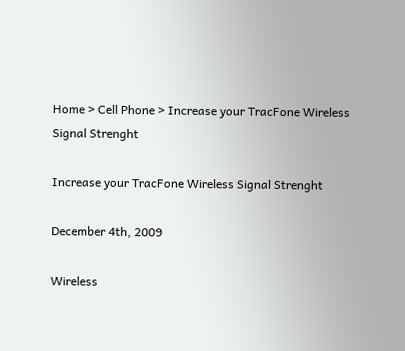Home > Cell Phone > Increase your TracFone Wireless Signal Strenght

Increase your TracFone Wireless Signal Strenght

December 4th, 2009

Wireless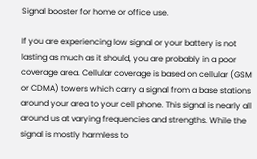Signal booster for home or office use.

If you are experiencing low signal or your battery is not lasting as much as it should, you are probably in a poor coverage area. Cellular coverage is based on cellular (GSM or CDMA) towers which carry a signal from a base stations around your area to your cell phone. This signal is nearly all around us at varying frequencies and strengths. While the signal is mostly harmless to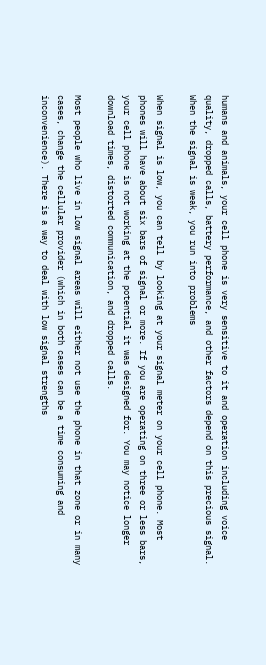humans and animals, your cell phone is very sensitive to it and operation including voice quality, dropped calls, battery performance, and other factors depend on this precious signal. When the signal is weak, you run into problems

When signal is low, you can tell by looking at your signal meter on your cell phone. Most phones will have about six bars of signal or more. If you are operating on three or less bars, your cell phone is not working at the potential it was designed for. You may notice longer download times, distorted communication, and dropped calls.

Most people who live in low signal areas will either not use the phone in that zone or in many cases, change the cellular provider (which in both cases can be a time consuming and inconvenience). There is a way to deal with low signal strengths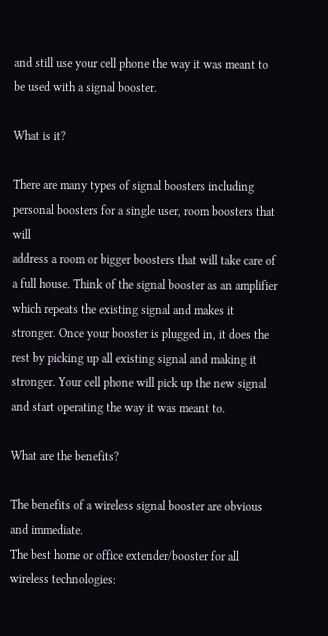and still use your cell phone the way it was meant to be used with a signal booster.

What is it?

There are many types of signal boosters including personal boosters for a single user, room boosters that will
address a room or bigger boosters that will take care of a full house. Think of the signal booster as an amplifier which repeats the existing signal and makes it stronger. Once your booster is plugged in, it does the rest by picking up all existing signal and making it stronger. Your cell phone will pick up the new signal and start operating the way it was meant to.

What are the benefits?

The benefits of a wireless signal booster are obvious and immediate.
The best home or office extender/booster for all wireless technologies: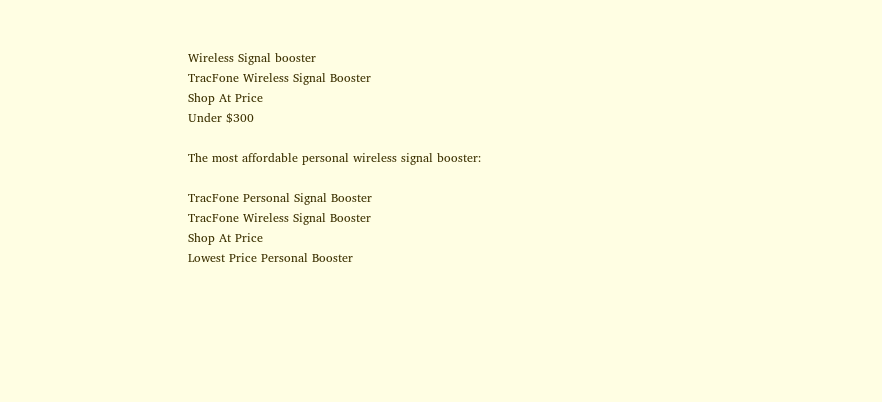Wireless Signal booster
TracFone Wireless Signal Booster
Shop At Price
Under $300

The most affordable personal wireless signal booster:

TracFone Personal Signal Booster
TracFone Wireless Signal Booster
Shop At Price
Lowest Price Personal Booster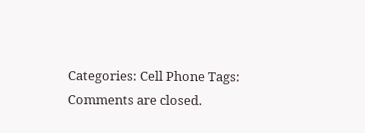Categories: Cell Phone Tags:
Comments are closed.